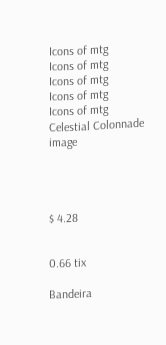Icons of mtg
Icons of mtg
Icons of mtg
Icons of mtg
Icons of mtg
Celestial Colonnade image




$ 4.28


0.66 tix

Bandeira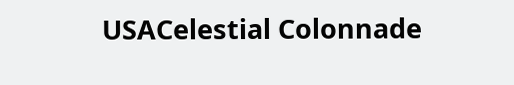USACelestial Colonnade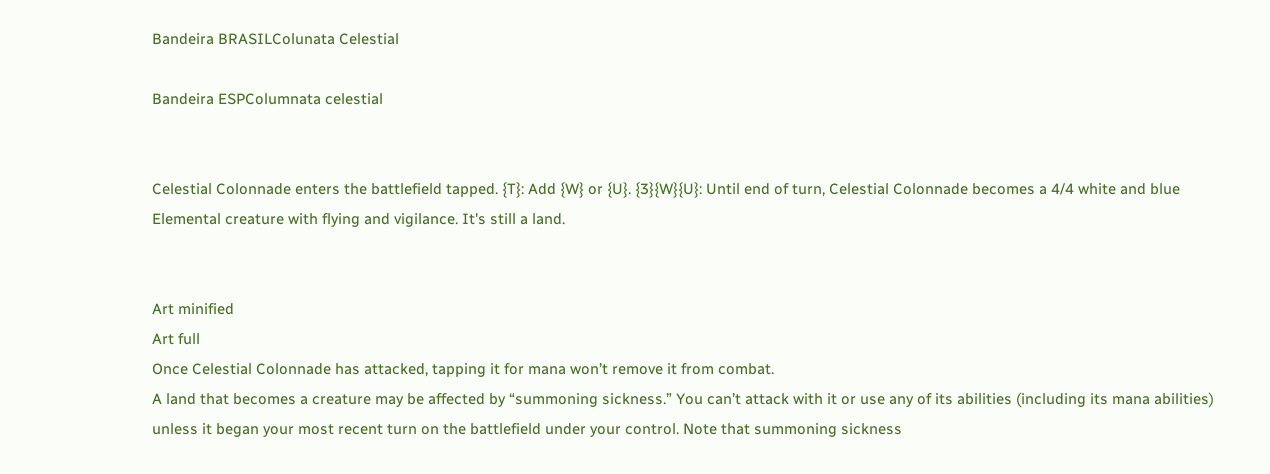Bandeira BRASILColunata Celestial

Bandeira ESPColumnata celestial


Celestial Colonnade enters the battlefield tapped. {T}: Add {W} or {U}. {3}{W}{U}: Until end of turn, Celestial Colonnade becomes a 4/4 white and blue Elemental creature with flying and vigilance. It's still a land.


Art minified
Art full
Once Celestial Colonnade has attacked, tapping it for mana won’t remove it from combat.
A land that becomes a creature may be affected by “summoning sickness.” You can’t attack with it or use any of its abilities (including its mana abilities) unless it began your most recent turn on the battlefield under your control. Note that summoning sickness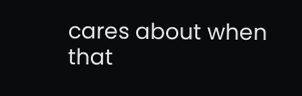cares about when that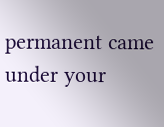permanent came under your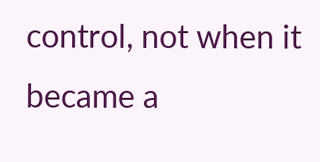control, not when it became a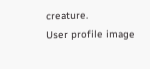creature.
User profile image